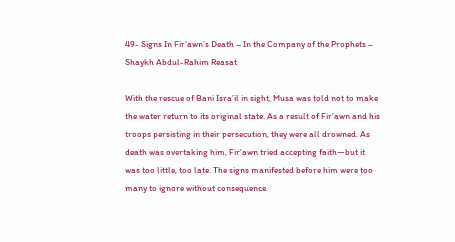49- Signs In Fir’awn’s Death – In the Company of the Prophets – Shaykh Abdul-Rahim Reasat

With the rescue of Bani Isra’il in sight, Musa was told not to make the water return to its original state. As a result of Fir’awn and his troops persisting in their persecution, they were all drowned. As death was overtaking him, Fir’awn tried accepting faith—but it was too little, too late. The signs manifested before him were too many to ignore without consequence.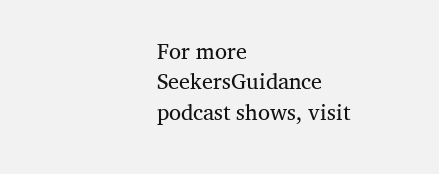For more SeekersGuidance podcast shows, visit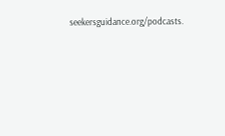seekersguidance.org/podcasts.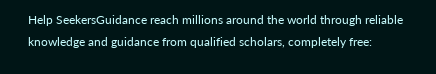Help SeekersGuidance reach millions around the world through reliable knowledge and guidance from qualified scholars, completely free: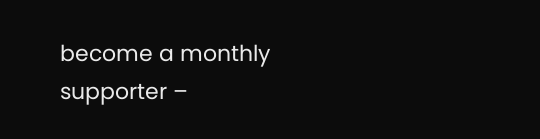become a monthly supporter –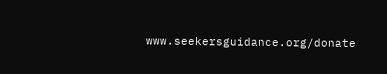www.seekersguidance.org/donate